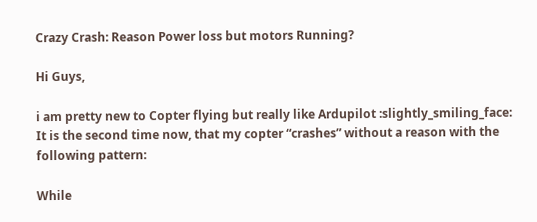Crazy Crash: Reason Power loss but motors Running?

Hi Guys,

i am pretty new to Copter flying but really like Ardupilot :slightly_smiling_face:
It is the second time now, that my copter “crashes” without a reason with the following pattern:

While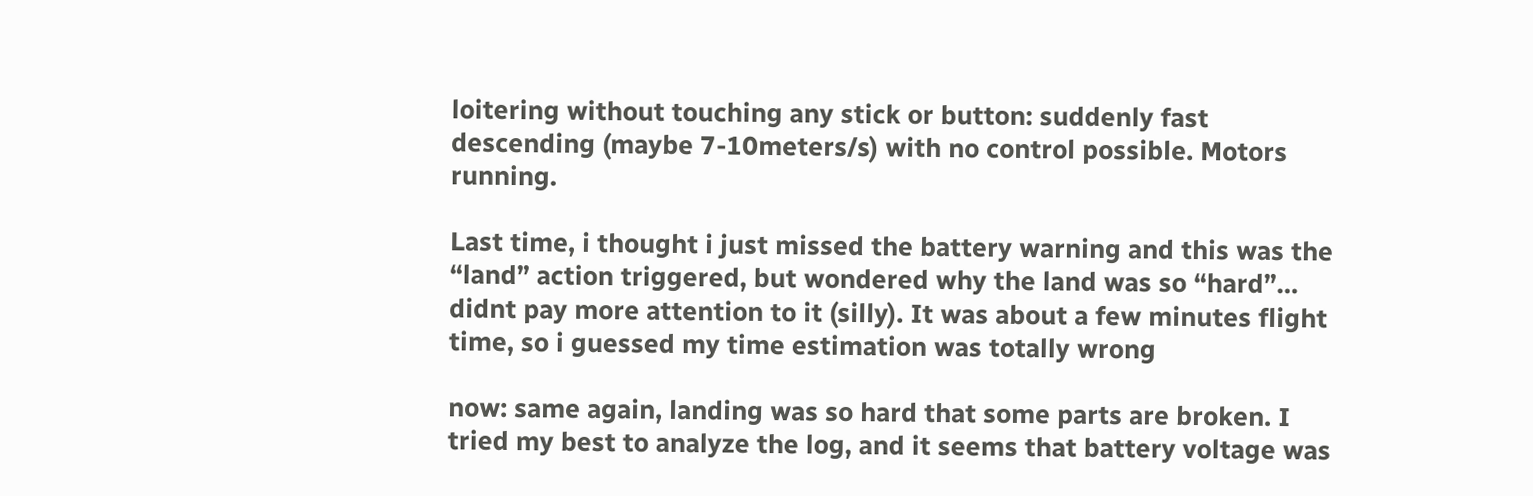loitering without touching any stick or button: suddenly fast descending (maybe 7-10meters/s) with no control possible. Motors running.

Last time, i thought i just missed the battery warning and this was the “land” action triggered, but wondered why the land was so “hard”… didnt pay more attention to it (silly). It was about a few minutes flight time, so i guessed my time estimation was totally wrong

now: same again, landing was so hard that some parts are broken. I tried my best to analyze the log, and it seems that battery voltage was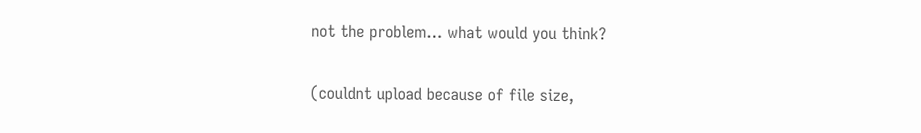not the problem… what would you think?

(couldnt upload because of file size,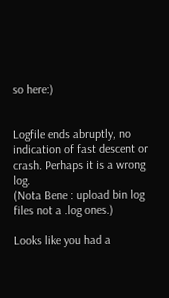so here:)


Logfile ends abruptly, no indication of fast descent or crash. Perhaps it is a wrong log.
(Nota Bene : upload bin log files not a .log ones.)

Looks like you had a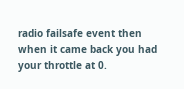radio failsafe event then when it came back you had your throttle at 0.